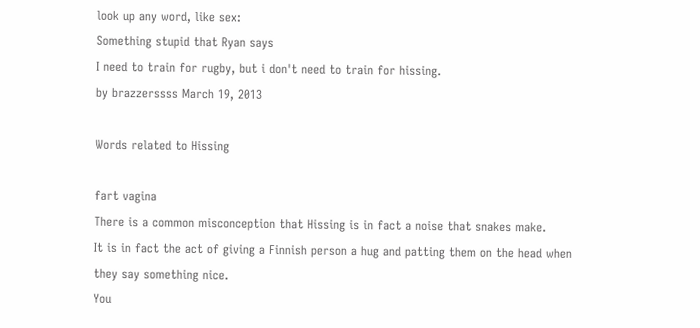look up any word, like sex:
Something stupid that Ryan says
I need to train for rugby, but i don't need to train for hissing.
by brazzerssss March 19, 2013

Words related to Hissing

fart vagina
There is a common misconception that Hissing is in fact a noise that snakes make.
It is in fact the act of giving a Finnish person a hug and patting them on the head when they say something nice.
You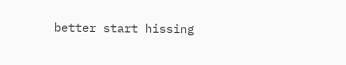better start hissing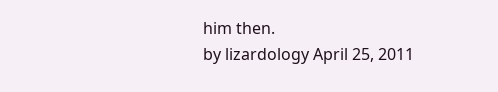him then.
by lizardology April 25, 2011